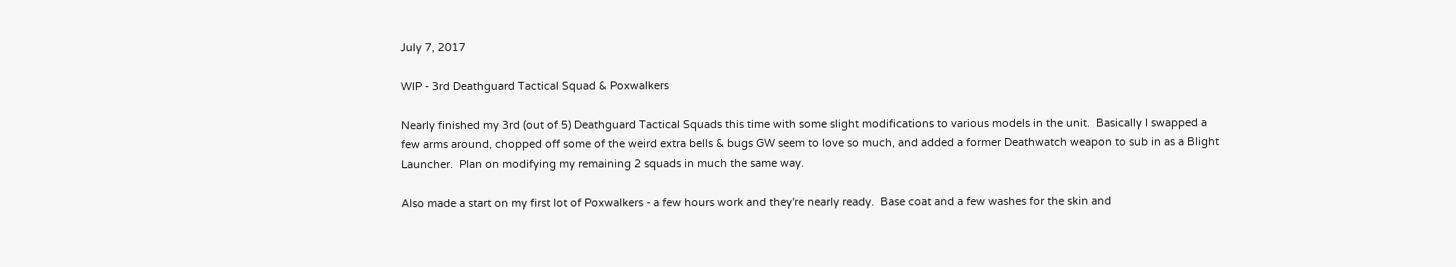July 7, 2017

WIP - 3rd Deathguard Tactical Squad & Poxwalkers

Nearly finished my 3rd (out of 5) Deathguard Tactical Squads this time with some slight modifications to various models in the unit.  Basically I swapped a few arms around, chopped off some of the weird extra bells & bugs GW seem to love so much, and added a former Deathwatch weapon to sub in as a Blight Launcher.  Plan on modifying my remaining 2 squads in much the same way.

Also made a start on my first lot of Poxwalkers - a few hours work and they're nearly ready.  Base coat and a few washes for the skin and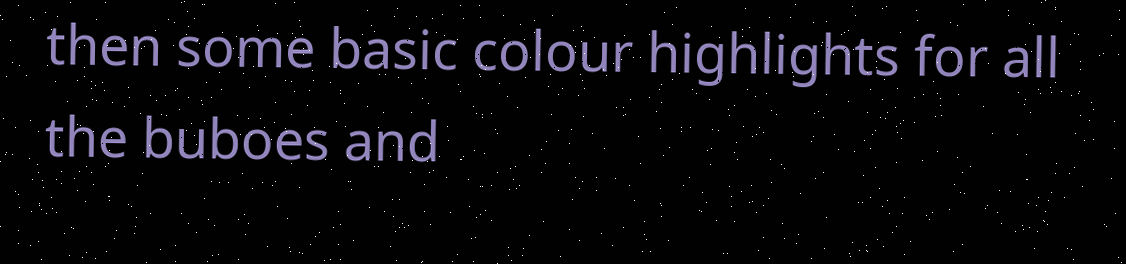then some basic colour highlights for all the buboes and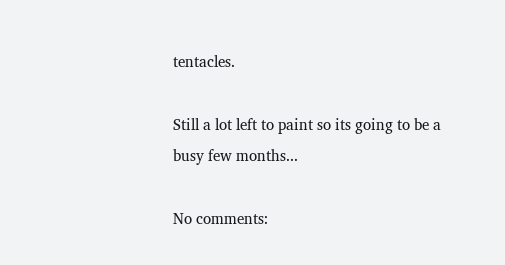tentacles.

Still a lot left to paint so its going to be a busy few months...

No comments: